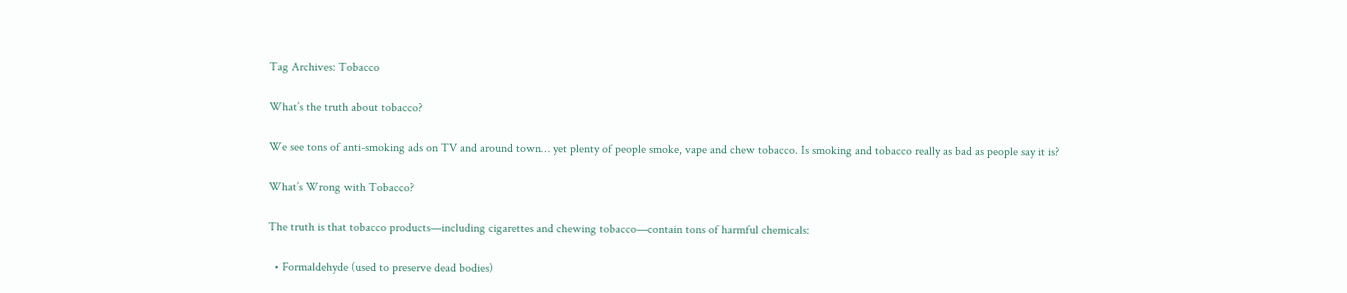Tag Archives: Tobacco

What’s the truth about tobacco?

We see tons of anti-smoking ads on TV and around town… yet plenty of people smoke, vape and chew tobacco. Is smoking and tobacco really as bad as people say it is?

What’s Wrong with Tobacco?

The truth is that tobacco products—including cigarettes and chewing tobacco—contain tons of harmful chemicals:

  • Formaldehyde (used to preserve dead bodies)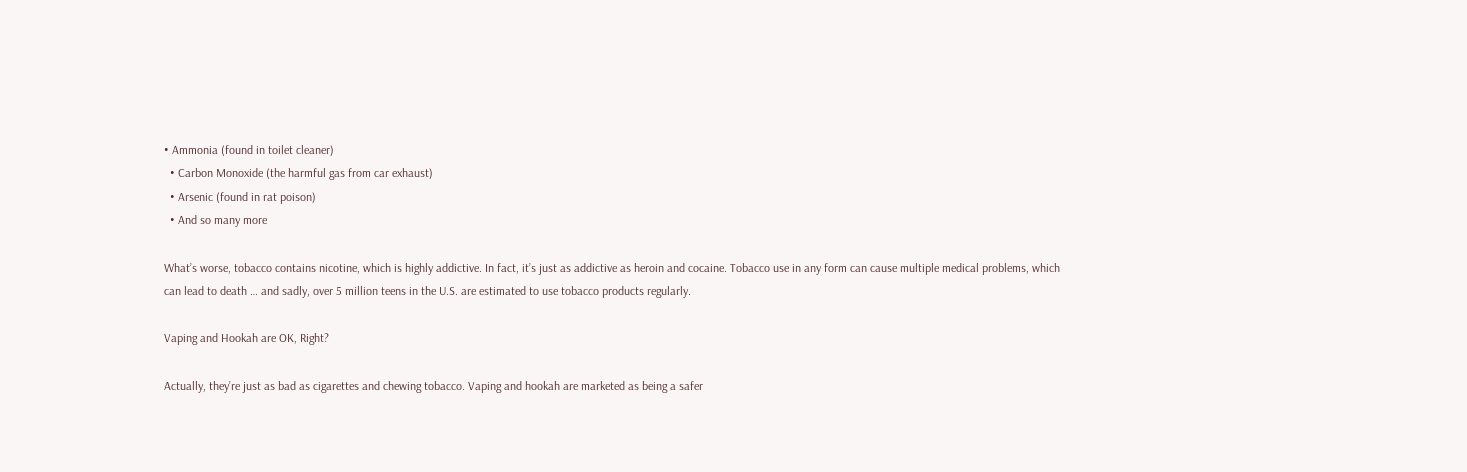• Ammonia (found in toilet cleaner)
  • Carbon Monoxide (the harmful gas from car exhaust)
  • Arsenic (found in rat poison)
  • And so many more

What’s worse, tobacco contains nicotine, which is highly addictive. In fact, it’s just as addictive as heroin and cocaine. Tobacco use in any form can cause multiple medical problems, which can lead to death … and sadly, over 5 million teens in the U.S. are estimated to use tobacco products regularly.

Vaping and Hookah are OK, Right?

Actually, they’re just as bad as cigarettes and chewing tobacco. Vaping and hookah are marketed as being a safer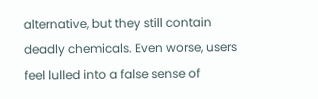alternative, but they still contain deadly chemicals. Even worse, users feel lulled into a false sense of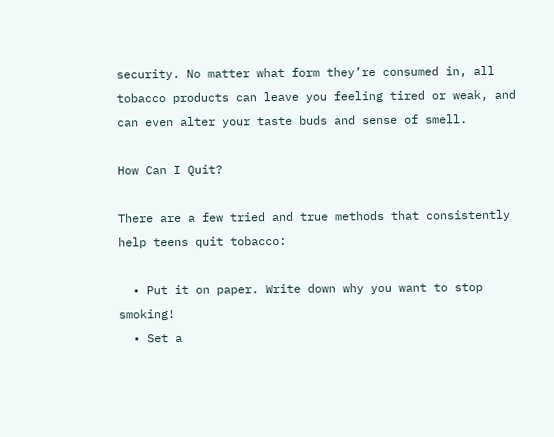security. No matter what form they’re consumed in, all tobacco products can leave you feeling tired or weak, and can even alter your taste buds and sense of smell.

How Can I Quit?

There are a few tried and true methods that consistently help teens quit tobacco:

  • Put it on paper. Write down why you want to stop smoking!
  • Set a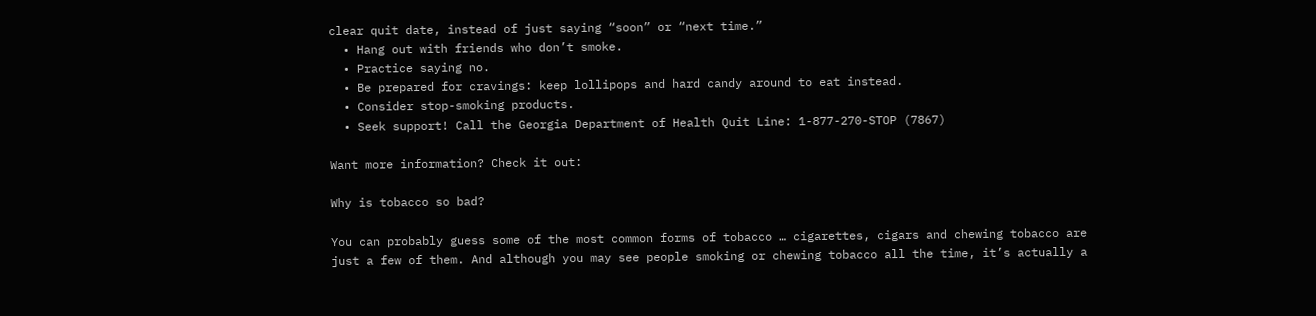clear quit date, instead of just saying “soon” or “next time.”
  • Hang out with friends who don’t smoke.
  • Practice saying no.
  • Be prepared for cravings: keep lollipops and hard candy around to eat instead.
  • Consider stop-smoking products.
  • Seek support! Call the Georgia Department of Health Quit Line: 1-877-270-STOP (7867)

Want more information? Check it out:

Why is tobacco so bad?

You can probably guess some of the most common forms of tobacco … cigarettes, cigars and chewing tobacco are just a few of them. And although you may see people smoking or chewing tobacco all the time, it’s actually a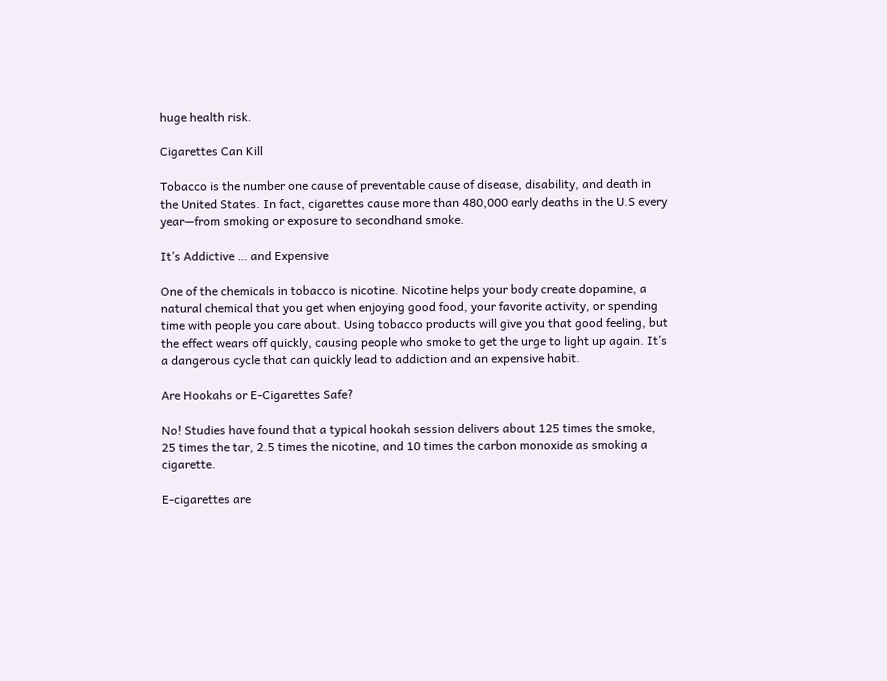huge health risk.

Cigarettes Can Kill

Tobacco is the number one cause of preventable cause of disease, disability, and death in the United States. In fact, cigarettes cause more than 480,000 early deaths in the U.S every year—from smoking or exposure to secondhand smoke.

It’s Addictive … and Expensive

One of the chemicals in tobacco is nicotine. Nicotine helps your body create dopamine, a natural chemical that you get when enjoying good food, your favorite activity, or spending time with people you care about. Using tobacco products will give you that good feeling, but the effect wears off quickly, causing people who smoke to get the urge to light up again. It’s a dangerous cycle that can quickly lead to addiction and an expensive habit.

Are Hookahs or E-Cigarettes Safe?

No! Studies have found that a typical hookah session delivers about 125 times the smoke, 25 times the tar, 2.5 times the nicotine, and 10 times the carbon monoxide as smoking a cigarette.

E-cigarettes are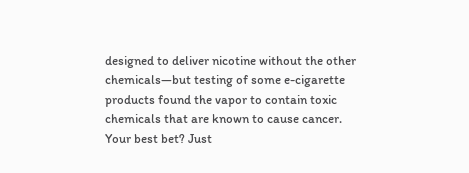designed to deliver nicotine without the other chemicals—but testing of some e-cigarette products found the vapor to contain toxic chemicals that are known to cause cancer. Your best bet? Just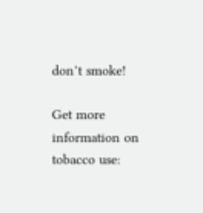don’t smoke!

Get more information on tobacco use: